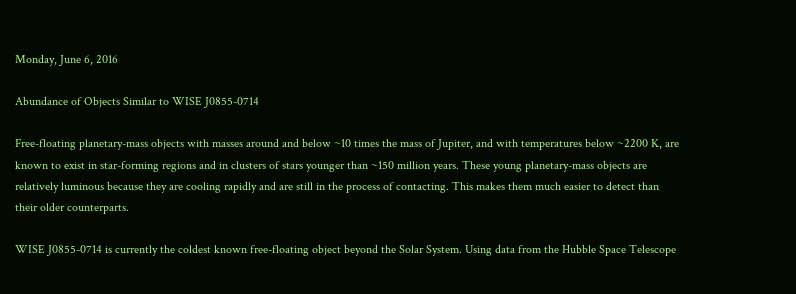Monday, June 6, 2016

Abundance of Objects Similar to WISE J0855-0714

Free-floating planetary-mass objects with masses around and below ~10 times the mass of Jupiter, and with temperatures below ~2200 K, are known to exist in star-forming regions and in clusters of stars younger than ~150 million years. These young planetary-mass objects are relatively luminous because they are cooling rapidly and are still in the process of contacting. This makes them much easier to detect than their older counterparts.

WISE J0855-0714 is currently the coldest known free-floating object beyond the Solar System. Using data from the Hubble Space Telescope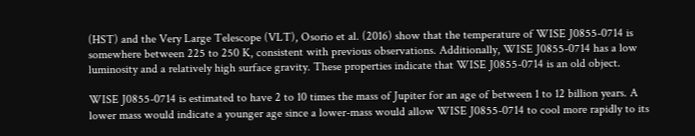(HST) and the Very Large Telescope (VLT), Osorio et al. (2016) show that the temperature of WISE J0855-0714 is somewhere between 225 to 250 K, consistent with previous observations. Additionally, WISE J0855-0714 has a low luminosity and a relatively high surface gravity. These properties indicate that WISE J0855-0714 is an old object.

WISE J0855-0714 is estimated to have 2 to 10 times the mass of Jupiter for an age of between 1 to 12 billion years. A lower mass would indicate a younger age since a lower-mass would allow WISE J0855-0714 to cool more rapidly to its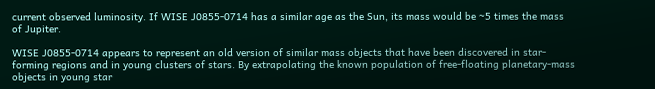current observed luminosity. If WISE J0855-0714 has a similar age as the Sun, its mass would be ~5 times the mass of Jupiter.

WISE J0855-0714 appears to represent an old version of similar mass objects that have been discovered in star-forming regions and in young clusters of stars. By extrapolating the known population of free-floating planetary-mass objects in young star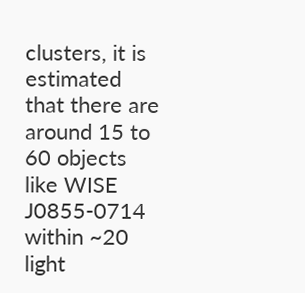clusters, it is estimated that there are around 15 to 60 objects like WISE J0855-0714 within ~20 light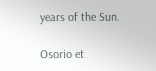years of the Sun.

Osorio et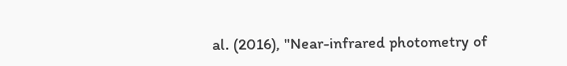al. (2016), "Near-infrared photometry of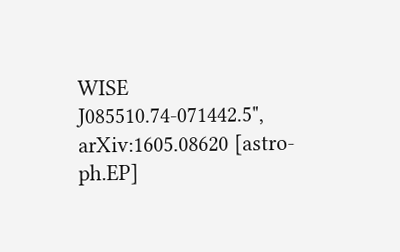WISE J085510.74-071442.5", arXiv:1605.08620 [astro-ph.EP]